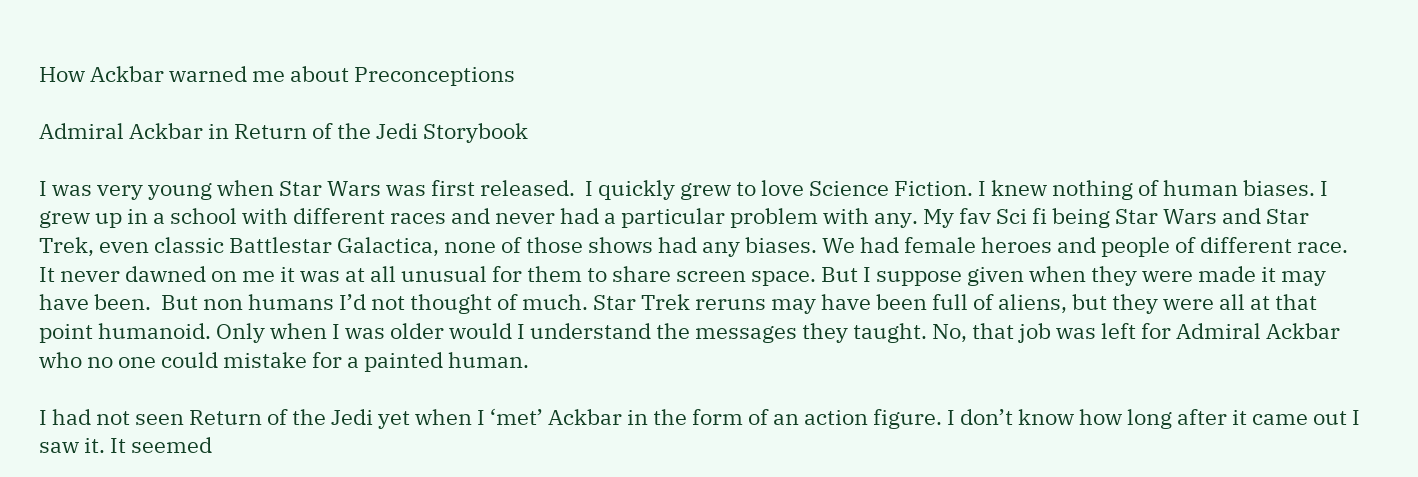How Ackbar warned me about Preconceptions

Admiral Ackbar in Return of the Jedi Storybook

I was very young when Star Wars was first released.  I quickly grew to love Science Fiction. I knew nothing of human biases. I grew up in a school with different races and never had a particular problem with any. My fav Sci fi being Star Wars and Star Trek, even classic Battlestar Galactica, none of those shows had any biases. We had female heroes and people of different race.  It never dawned on me it was at all unusual for them to share screen space. But I suppose given when they were made it may have been.  But non humans I’d not thought of much. Star Trek reruns may have been full of aliens, but they were all at that point humanoid. Only when I was older would I understand the messages they taught. No, that job was left for Admiral Ackbar who no one could mistake for a painted human.

I had not seen Return of the Jedi yet when I ‘met’ Ackbar in the form of an action figure. I don’t know how long after it came out I saw it. It seemed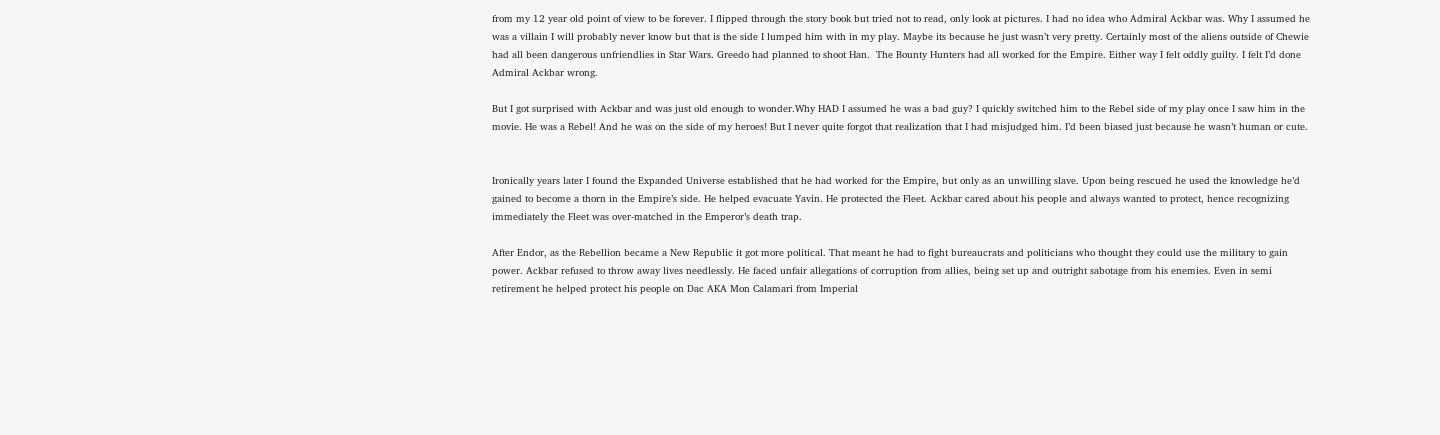from my 12 year old point of view to be forever. I flipped through the story book but tried not to read, only look at pictures. I had no idea who Admiral Ackbar was. Why I assumed he was a villain I will probably never know but that is the side I lumped him with in my play. Maybe its because he just wasn’t very pretty. Certainly most of the aliens outside of Chewie had all been dangerous unfriendlies in Star Wars. Greedo had planned to shoot Han.  The Bounty Hunters had all worked for the Empire. Either way I felt oddly guilty. I felt I’d done Admiral Ackbar wrong.

But I got surprised with Ackbar and was just old enough to wonder.Why HAD I assumed he was a bad guy? I quickly switched him to the Rebel side of my play once I saw him in the movie. He was a Rebel! And he was on the side of my heroes! But I never quite forgot that realization that I had misjudged him. I’d been biased just because he wasn’t human or cute.


Ironically years later I found the Expanded Universe established that he had worked for the Empire, but only as an unwilling slave. Upon being rescued he used the knowledge he’d gained to become a thorn in the Empire’s side. He helped evacuate Yavin. He protected the Fleet. Ackbar cared about his people and always wanted to protect, hence recognizing immediately the Fleet was over-matched in the Emperor’s death trap.

After Endor, as the Rebellion became a New Republic it got more political. That meant he had to fight bureaucrats and politicians who thought they could use the military to gain power. Ackbar refused to throw away lives needlessly. He faced unfair allegations of corruption from allies, being set up and outright sabotage from his enemies. Even in semi retirement he helped protect his people on Dac AKA Mon Calamari from Imperial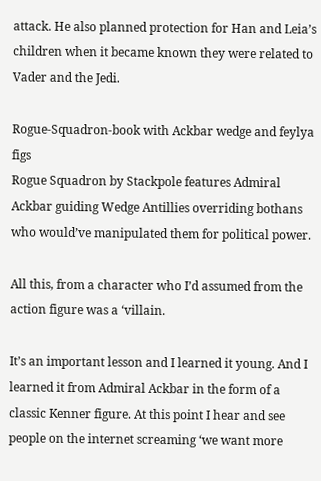attack. He also planned protection for Han and Leia’s children when it became known they were related to Vader and the Jedi.

Rogue-Squadron-book with Ackbar wedge and feylya figs
Rogue Squadron by Stackpole features Admiral Ackbar guiding Wedge Antillies overriding bothans who would’ve manipulated them for political power.

All this, from a character who I’d assumed from the action figure was a ‘villain.

It’s an important lesson and I learned it young. And I learned it from Admiral Ackbar in the form of a classic Kenner figure. At this point I hear and see people on the internet screaming ‘we want more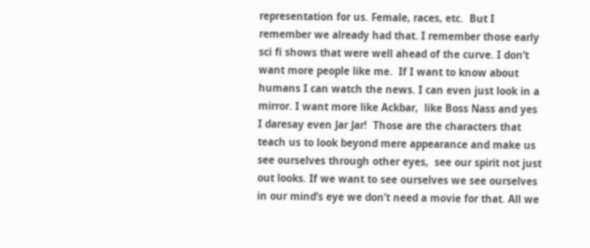representation for us. Female, races, etc.  But I remember we already had that. I remember those early sci fi shows that were well ahead of the curve. I don’t want more people like me.  If I want to know about humans I can watch the news. I can even just look in a mirror. I want more like Ackbar,  like Boss Nass and yes I daresay even Jar Jar!  Those are the characters that teach us to look beyond mere appearance and make us see ourselves through other eyes,  see our spirit not just out looks. If we want to see ourselves we see ourselves in our mind’s eye we don’t need a movie for that. All we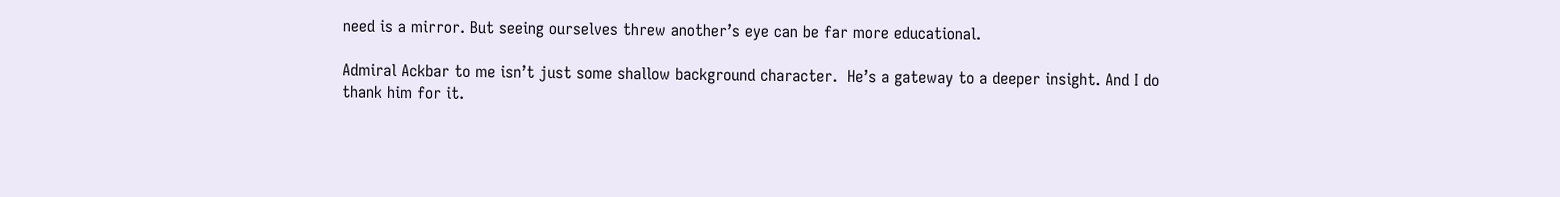need is a mirror. But seeing ourselves threw another’s eye can be far more educational.

Admiral Ackbar to me isn’t just some shallow background character.  He’s a gateway to a deeper insight. And I do thank him for it.